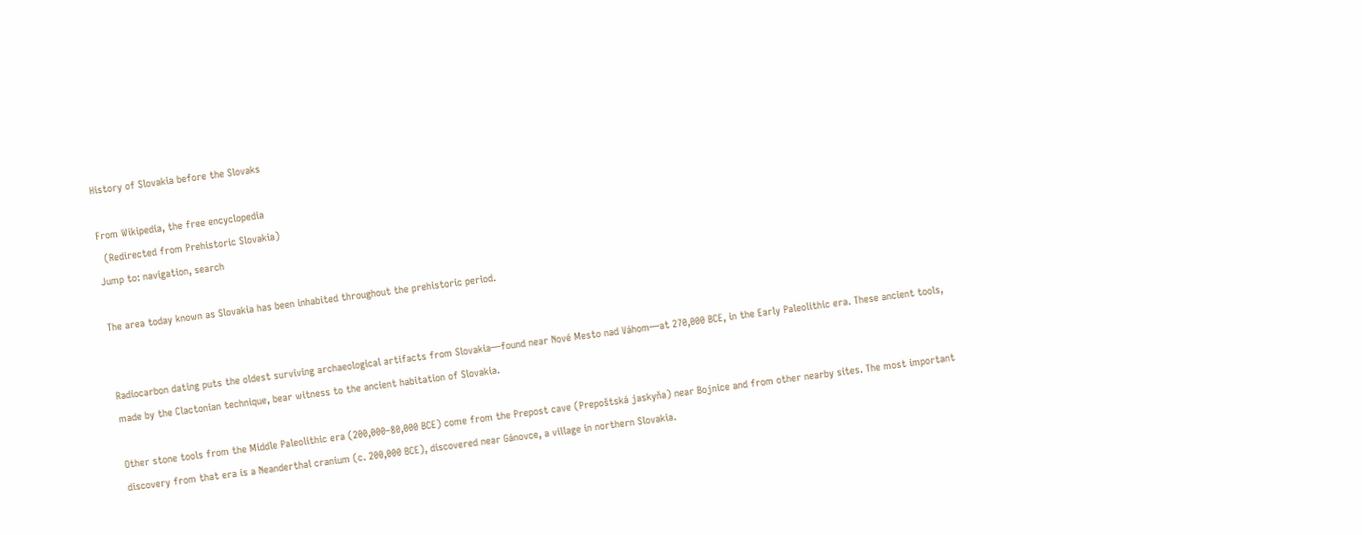History of Slovakia before the Slovaks

From Wikipedia, the free encyclopedia
  (Redirected from Prehistoric Slovakia)
Jump to: navigation, search

The area today known as Slovakia has been inhabited throughout the prehistoric period.


Radiocarbon dating puts the oldest surviving archaeological artifacts from Slovakia—found near Nové Mesto nad Váhom—at 270,000 BCE, in the Early Paleolithic era. These ancient tools, made by the Clactonian technique, bear witness to the ancient habitation of Slovakia.

Other stone tools from the Middle Paleolithic era (200,000–80,000 BCE) come from the Prepost cave (Prepoštská jaskyňa) near Bojnice and from other nearby sites. The most important discovery from that era is a Neanderthal cranium (c. 200,000 BCE), discovered near Gánovce, a village in northern Slovakia.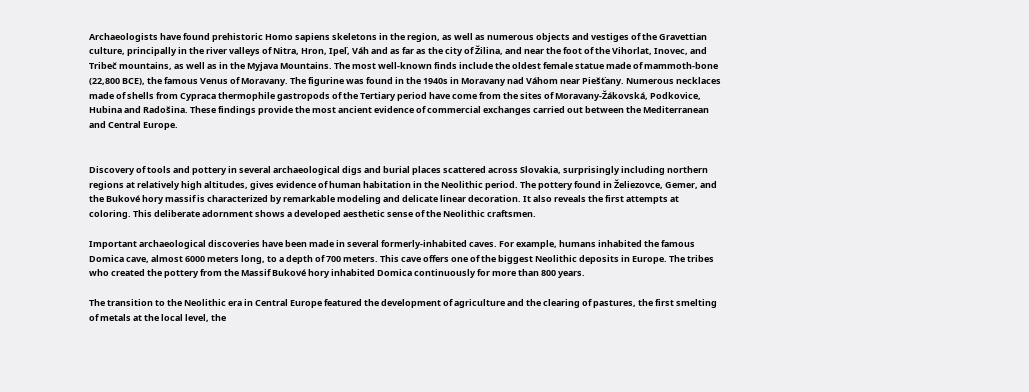Archaeologists have found prehistoric Homo sapiens skeletons in the region, as well as numerous objects and vestiges of the Gravettian culture, principally in the river valleys of Nitra, Hron, Ipeľ, Váh and as far as the city of Žilina, and near the foot of the Vihorlat, Inovec, and Tribeč mountains, as well as in the Myjava Mountains. The most well-known finds include the oldest female statue made of mammoth-bone (22,800 BCE), the famous Venus of Moravany. The figurine was found in the 1940s in Moravany nad Váhom near Piešťany. Numerous necklaces made of shells from Cypraca thermophile gastropods of the Tertiary period have come from the sites of Moravany-Žákovská, Podkovice, Hubina and Radošina. These findings provide the most ancient evidence of commercial exchanges carried out between the Mediterranean and Central Europe.


Discovery of tools and pottery in several archaeological digs and burial places scattered across Slovakia, surprisingly including northern regions at relatively high altitudes, gives evidence of human habitation in the Neolithic period. The pottery found in Želiezovce, Gemer, and the Bukové hory massif is characterized by remarkable modeling and delicate linear decoration. It also reveals the first attempts at coloring. This deliberate adornment shows a developed aesthetic sense of the Neolithic craftsmen.

Important archaeological discoveries have been made in several formerly-inhabited caves. For example, humans inhabited the famous Domica cave, almost 6000 meters long, to a depth of 700 meters. This cave offers one of the biggest Neolithic deposits in Europe. The tribes who created the pottery from the Massif Bukové hory inhabited Domica continuously for more than 800 years.

The transition to the Neolithic era in Central Europe featured the development of agriculture and the clearing of pastures, the first smelting of metals at the local level, the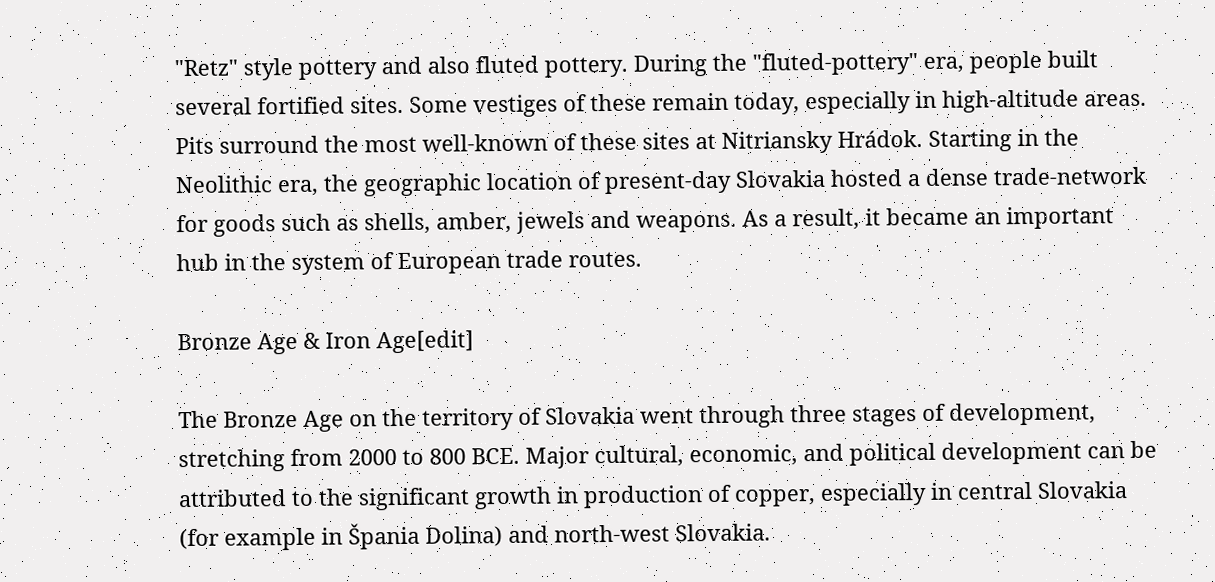"Retz" style pottery and also fluted pottery. During the "fluted-pottery" era, people built several fortified sites. Some vestiges of these remain today, especially in high-altitude areas. Pits surround the most well-known of these sites at Nitriansky Hrádok. Starting in the Neolithic era, the geographic location of present-day Slovakia hosted a dense trade-network for goods such as shells, amber, jewels and weapons. As a result, it became an important hub in the system of European trade routes.

Bronze Age & Iron Age[edit]

The Bronze Age on the territory of Slovakia went through three stages of development, stretching from 2000 to 800 BCE. Major cultural, economic, and political development can be attributed to the significant growth in production of copper, especially in central Slovakia (for example in Špania Dolina) and north-west Slovakia.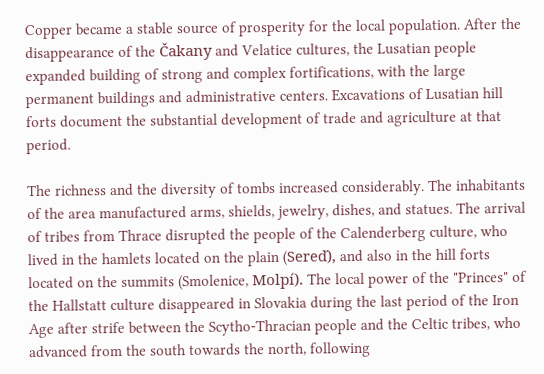Copper became a stable source of prosperity for the local population. After the disappearance of the Čakany and Velatice cultures, the Lusatian people expanded building of strong and complex fortifications, with the large permanent buildings and administrative centers. Excavations of Lusatian hill forts document the substantial development of trade and agriculture at that period.

The richness and the diversity of tombs increased considerably. The inhabitants of the area manufactured arms, shields, jewelry, dishes, and statues. The arrival of tribes from Thrace disrupted the people of the Calenderberg culture, who lived in the hamlets located on the plain (Sereď), and also in the hill forts located on the summits (Smolenice, Molpí). The local power of the "Princes" of the Hallstatt culture disappeared in Slovakia during the last period of the Iron Age after strife between the Scytho-Thracian people and the Celtic tribes, who advanced from the south towards the north, following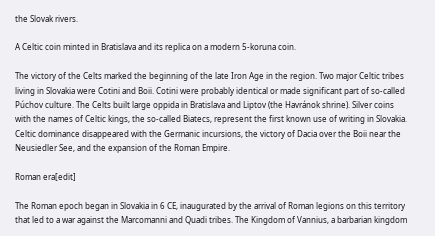the Slovak rivers.

A Celtic coin minted in Bratislava and its replica on a modern 5-koruna coin.

The victory of the Celts marked the beginning of the late Iron Age in the region. Two major Celtic tribes living in Slovakia were Cotini and Boii. Cotini were probably identical or made significant part of so-called Púchov culture. The Celts built large oppida in Bratislava and Liptov (the Havránok shrine). Silver coins with the names of Celtic kings, the so-called Biatecs, represent the first known use of writing in Slovakia. Celtic dominance disappeared with the Germanic incursions, the victory of Dacia over the Boii near the Neusiedler See, and the expansion of the Roman Empire.

Roman era[edit]

The Roman epoch began in Slovakia in 6 CE, inaugurated by the arrival of Roman legions on this territory that led to a war against the Marcomanni and Quadi tribes. The Kingdom of Vannius, a barbarian kingdom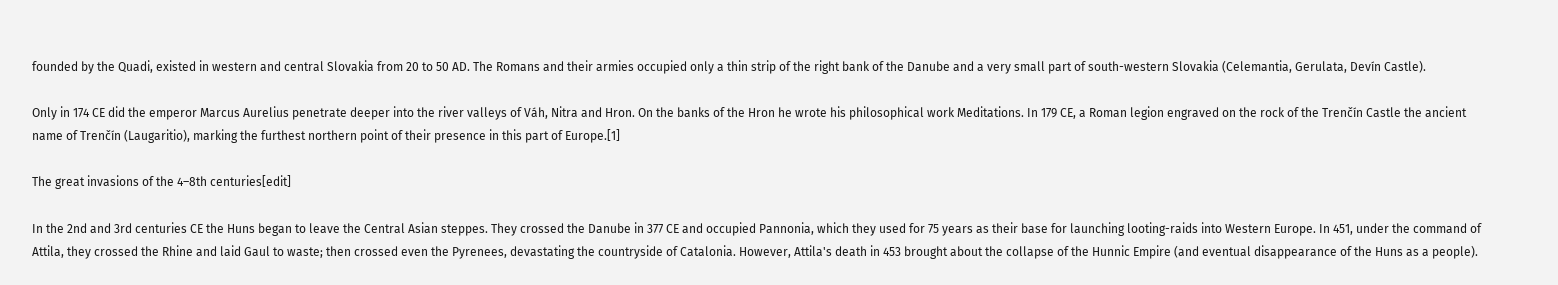founded by the Quadi, existed in western and central Slovakia from 20 to 50 AD. The Romans and their armies occupied only a thin strip of the right bank of the Danube and a very small part of south-western Slovakia (Celemantia, Gerulata, Devín Castle).

Only in 174 CE did the emperor Marcus Aurelius penetrate deeper into the river valleys of Váh, Nitra and Hron. On the banks of the Hron he wrote his philosophical work Meditations. In 179 CE, a Roman legion engraved on the rock of the Trenčín Castle the ancient name of Trenčín (Laugaritio), marking the furthest northern point of their presence in this part of Europe.[1]

The great invasions of the 4–8th centuries[edit]

In the 2nd and 3rd centuries CE the Huns began to leave the Central Asian steppes. They crossed the Danube in 377 CE and occupied Pannonia, which they used for 75 years as their base for launching looting-raids into Western Europe. In 451, under the command of Attila, they crossed the Rhine and laid Gaul to waste; then crossed even the Pyrenees, devastating the countryside of Catalonia. However, Attila's death in 453 brought about the collapse of the Hunnic Empire (and eventual disappearance of the Huns as a people).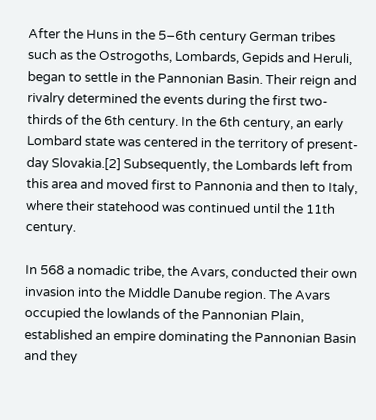After the Huns in the 5–6th century German tribes such as the Ostrogoths, Lombards, Gepids and Heruli, began to settle in the Pannonian Basin. Their reign and rivalry determined the events during the first two-thirds of the 6th century. In the 6th century, an early Lombard state was centered in the territory of present-day Slovakia.[2] Subsequently, the Lombards left from this area and moved first to Pannonia and then to Italy, where their statehood was continued until the 11th century.

In 568 a nomadic tribe, the Avars, conducted their own invasion into the Middle Danube region. The Avars occupied the lowlands of the Pannonian Plain, established an empire dominating the Pannonian Basin and they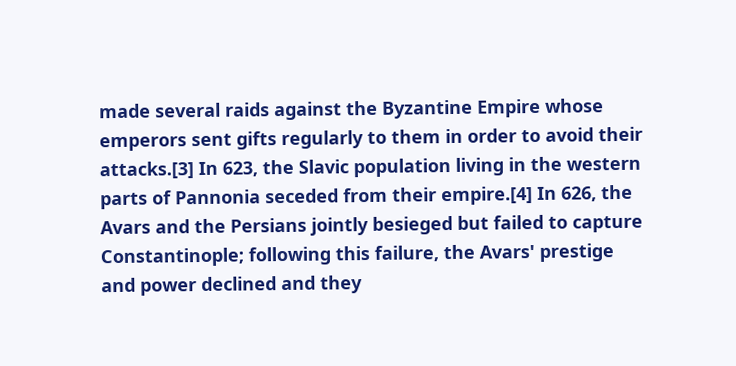made several raids against the Byzantine Empire whose emperors sent gifts regularly to them in order to avoid their attacks.[3] In 623, the Slavic population living in the western parts of Pannonia seceded from their empire.[4] In 626, the Avars and the Persians jointly besieged but failed to capture Constantinople; following this failure, the Avars' prestige and power declined and they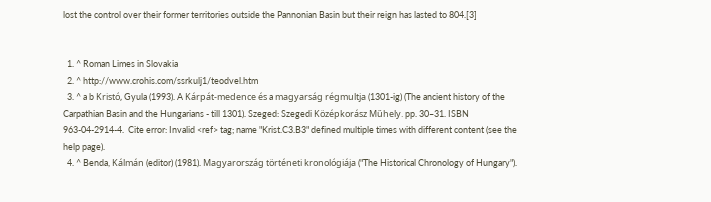lost the control over their former territories outside the Pannonian Basin but their reign has lasted to 804.[3]


  1. ^ Roman Limes in Slovakia
  2. ^ http://www.crohis.com/ssrkulj1/teodvel.htm
  3. ^ a b Kristó, Gyula (1993). A Kárpát-medence és a magyarság régmultja (1301-ig) (The ancient history of the Carpathian Basin and the Hungarians - till 1301). Szeged: Szegedi Középkorász Műhely. pp. 30–31. ISBN 963-04-2914-4.  Cite error: Invalid <ref> tag; name "Krist.C3.B3" defined multiple times with different content (see the help page).
  4. ^ Benda, Kálmán (editor) (1981). Magyarország történeti kronológiája ("The Historical Chronology of Hungary").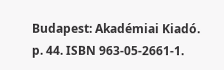Budapest: Akadémiai Kiadó. p. 44. ISBN 963-05-2661-1.